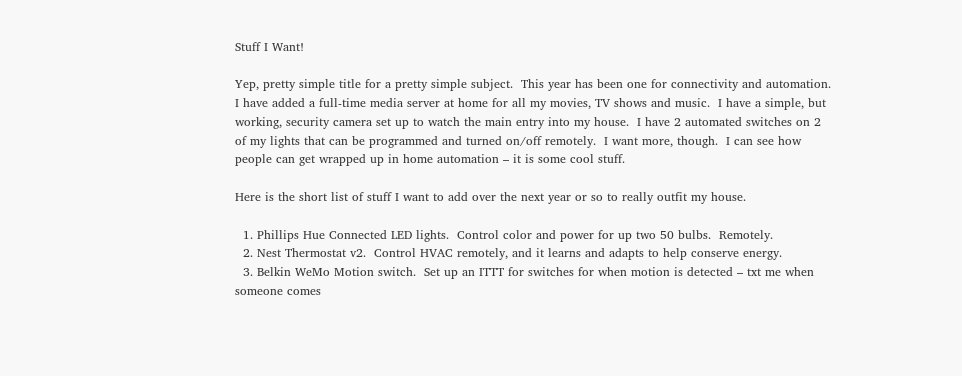Stuff I Want!

Yep, pretty simple title for a pretty simple subject.  This year has been one for connectivity and automation.  I have added a full-time media server at home for all my movies, TV shows and music.  I have a simple, but working, security camera set up to watch the main entry into my house.  I have 2 automated switches on 2 of my lights that can be programmed and turned on/off remotely.  I want more, though.  I can see how people can get wrapped up in home automation – it is some cool stuff.

Here is the short list of stuff I want to add over the next year or so to really outfit my house.

  1. Phillips Hue Connected LED lights.  Control color and power for up two 50 bulbs.  Remotely.
  2. Nest Thermostat v2.  Control HVAC remotely, and it learns and adapts to help conserve energy.
  3. Belkin WeMo Motion switch.  Set up an ITTT for switches for when motion is detected – txt me when someone comes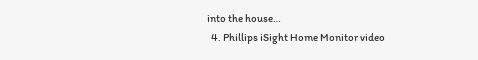into the house…
  4. Phillips iSight Home Monitor video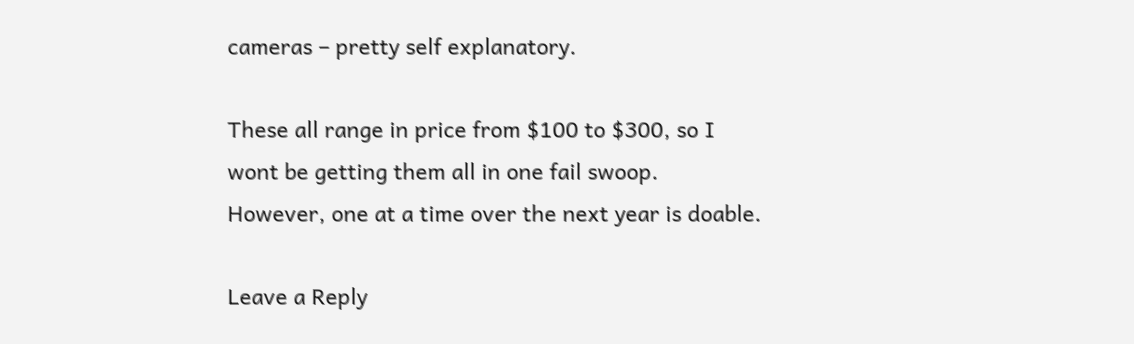cameras – pretty self explanatory.

These all range in price from $100 to $300, so I wont be getting them all in one fail swoop.  However, one at a time over the next year is doable.

Leave a Reply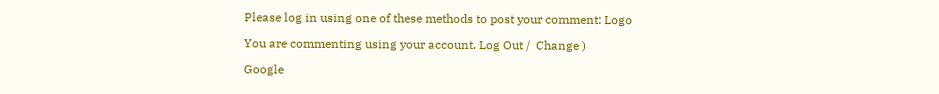Please log in using one of these methods to post your comment: Logo

You are commenting using your account. Log Out /  Change )

Google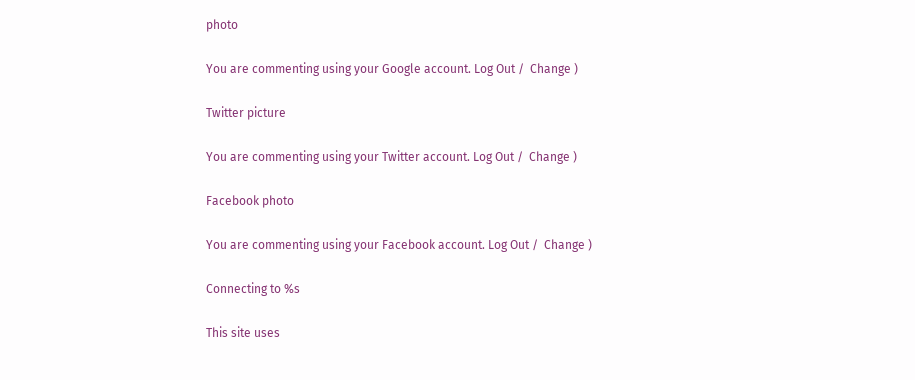photo

You are commenting using your Google account. Log Out /  Change )

Twitter picture

You are commenting using your Twitter account. Log Out /  Change )

Facebook photo

You are commenting using your Facebook account. Log Out /  Change )

Connecting to %s

This site uses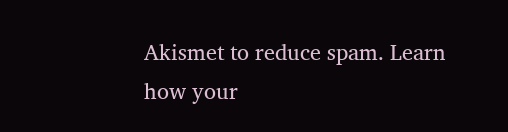Akismet to reduce spam. Learn how your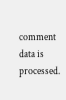comment data is processed.